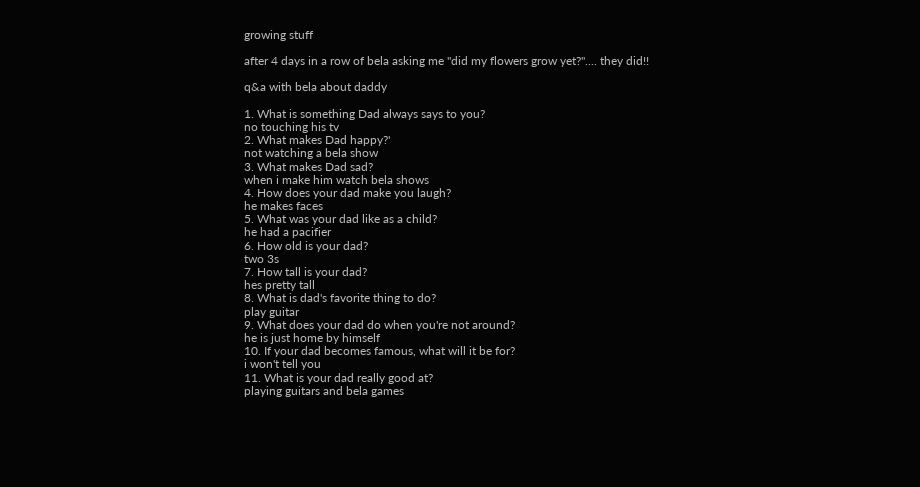growing stuff

after 4 days in a row of bela asking me "did my flowers grow yet?".... they did!!

q&a with bela about daddy

1. What is something Dad always says to you?
no touching his tv
2. What makes Dad happy?'
not watching a bela show
3. What makes Dad sad?
when i make him watch bela shows
4. How does your dad make you laugh?
he makes faces
5. What was your dad like as a child?
he had a pacifier
6. How old is your dad?
two 3s
7. How tall is your dad?
hes pretty tall
8. What is dad's favorite thing to do?
play guitar
9. What does your dad do when you're not around?
he is just home by himself
10. If your dad becomes famous, what will it be for?
i won't tell you
11. What is your dad really good at?
playing guitars and bela games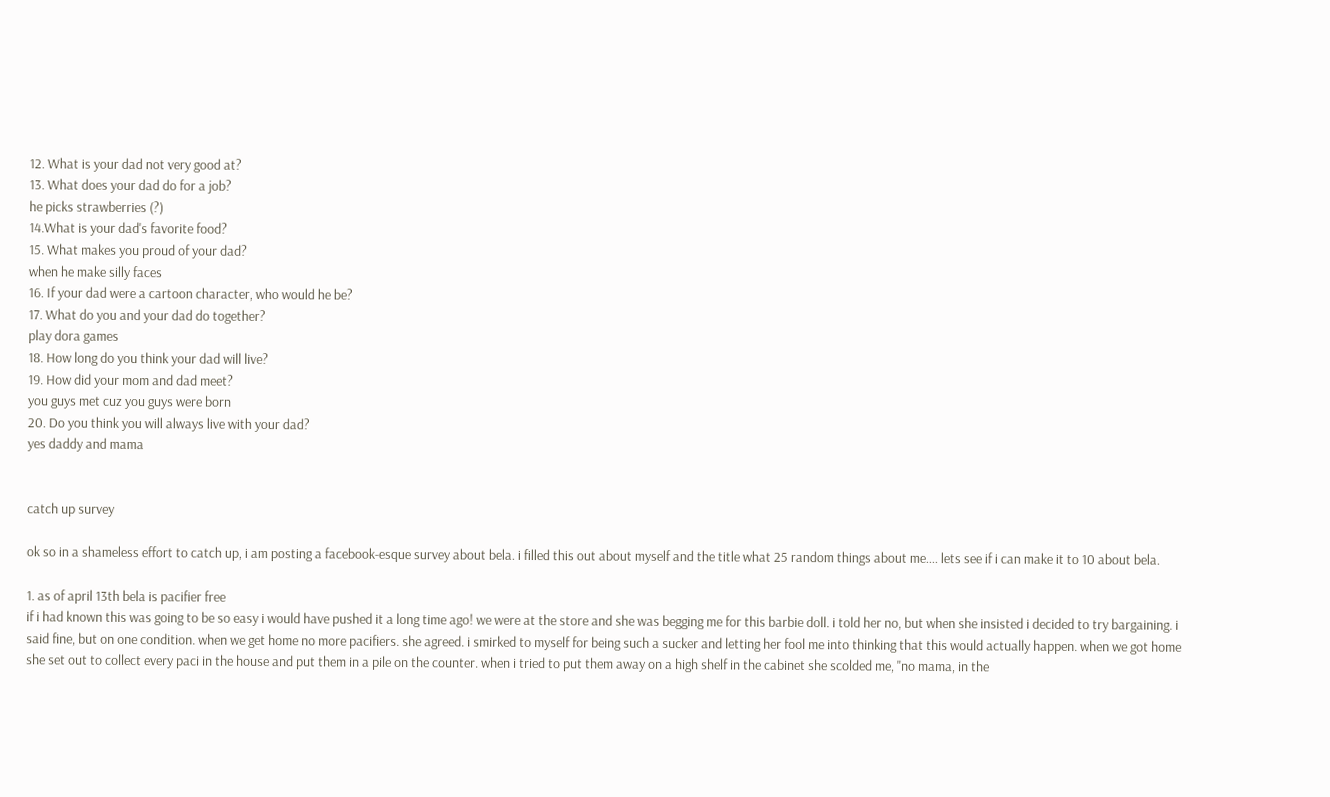12. What is your dad not very good at?
13. What does your dad do for a job?
he picks strawberries (?)
14.What is your dad's favorite food?
15. What makes you proud of your dad?
when he make silly faces
16. If your dad were a cartoon character, who would he be?
17. What do you and your dad do together?
play dora games
18. How long do you think your dad will live?
19. How did your mom and dad meet?
you guys met cuz you guys were born
20. Do you think you will always live with your dad?
yes daddy and mama


catch up survey

ok so in a shameless effort to catch up, i am posting a facebook-esque survey about bela. i filled this out about myself and the title what 25 random things about me.... lets see if i can make it to 10 about bela.

1. as of april 13th bela is pacifier free
if i had known this was going to be so easy i would have pushed it a long time ago! we were at the store and she was begging me for this barbie doll. i told her no, but when she insisted i decided to try bargaining. i said fine, but on one condition. when we get home no more pacifiers. she agreed. i smirked to myself for being such a sucker and letting her fool me into thinking that this would actually happen. when we got home she set out to collect every paci in the house and put them in a pile on the counter. when i tried to put them away on a high shelf in the cabinet she scolded me, "no mama, in the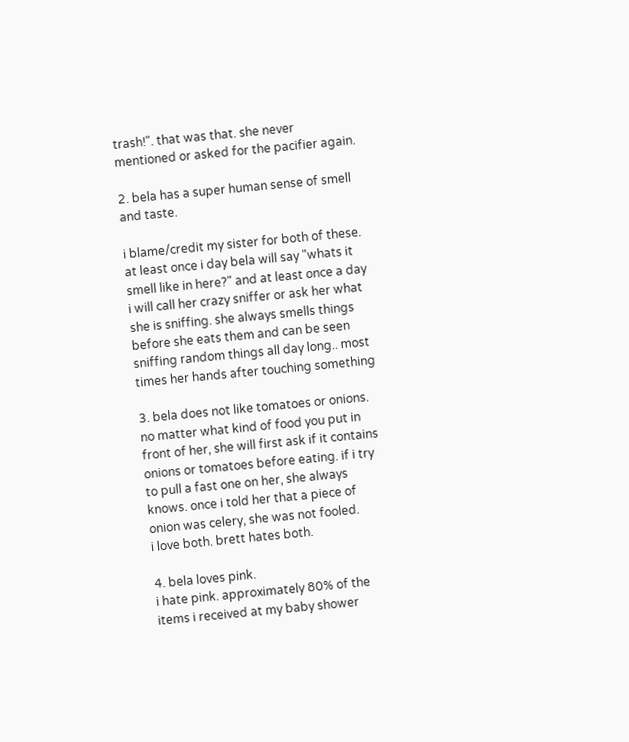trash!". that was that. she never mentioned or asked for the pacifier again.

2. bela has a super human sense of smell and taste.

i blame/credit my sister for both of these. at least once i day bela will say "whats it smell like in here?" and at least once a day i will call her crazy sniffer or ask her what she is sniffing. she always smells things before she eats them and can be seen sniffing random things all day long.. most times her hands after touching something

3. bela does not like tomatoes or onions.
no matter what kind of food you put in front of her, she will first ask if it contains onions or tomatoes before eating. if i try to pull a fast one on her, she always knows. once i told her that a piece of onion was celery, she was not fooled.
i love both. brett hates both.

4. bela loves pink.
i hate pink. approximately 80% of the items i received at my baby shower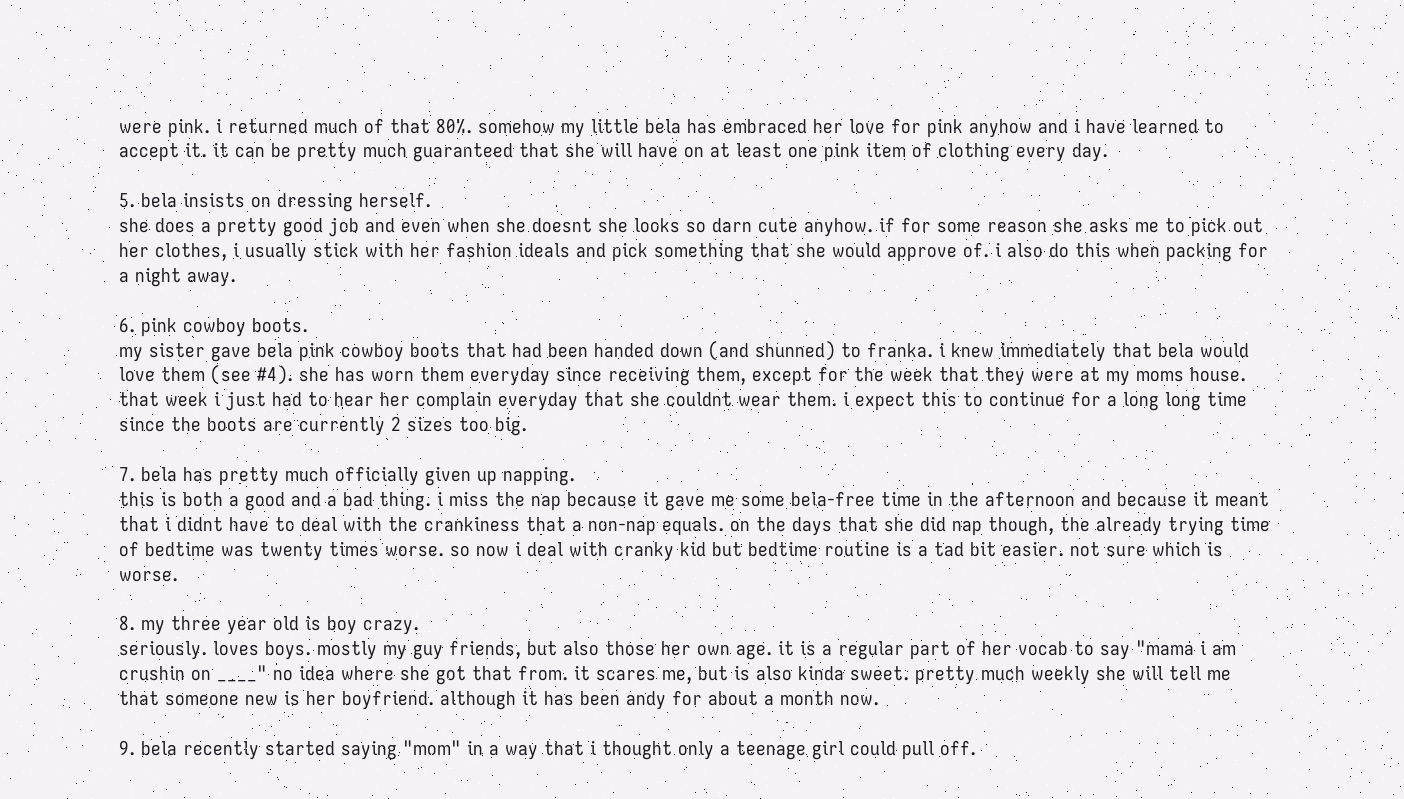were pink. i returned much of that 80%. somehow my little bela has embraced her love for pink anyhow and i have learned to accept it. it can be pretty much guaranteed that she will have on at least one pink item of clothing every day.

5. bela insists on dressing herself.
she does a pretty good job and even when she doesnt she looks so darn cute anyhow. if for some reason she asks me to pick out her clothes, i usually stick with her fashion ideals and pick something that she would approve of. i also do this when packing for a night away.

6. pink cowboy boots.
my sister gave bela pink cowboy boots that had been handed down (and shunned) to franka. i knew immediately that bela would love them (see #4). she has worn them everyday since receiving them, except for the week that they were at my moms house. that week i just had to hear her complain everyday that she couldnt wear them. i expect this to continue for a long long time since the boots are currently 2 sizes too big.

7. bela has pretty much officially given up napping.
this is both a good and a bad thing. i miss the nap because it gave me some bela-free time in the afternoon and because it meant that i didnt have to deal with the crankiness that a non-nap equals. on the days that she did nap though, the already trying time of bedtime was twenty times worse. so now i deal with cranky kid but bedtime routine is a tad bit easier. not sure which is worse.

8. my three year old is boy crazy.
seriously. loves boys. mostly my guy friends, but also those her own age. it is a regular part of her vocab to say "mama i am crushin on ____" no idea where she got that from. it scares me, but is also kinda sweet. pretty much weekly she will tell me that someone new is her boyfriend. although it has been andy for about a month now.

9. bela recently started saying "mom" in a way that i thought only a teenage girl could pull off.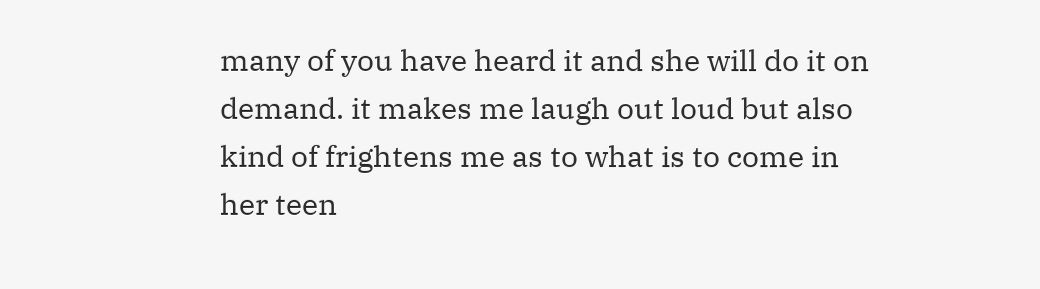many of you have heard it and she will do it on demand. it makes me laugh out loud but also kind of frightens me as to what is to come in her teen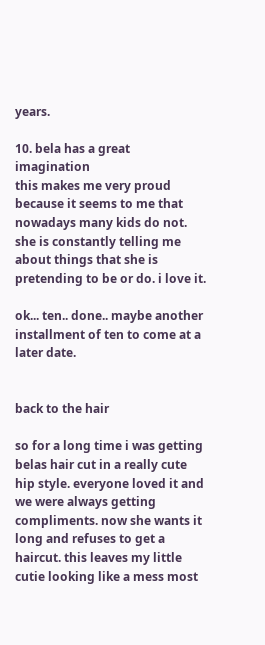years.

10. bela has a great imagination
this makes me very proud because it seems to me that nowadays many kids do not. she is constantly telling me about things that she is pretending to be or do. i love it.

ok... ten.. done.. maybe another installment of ten to come at a later date.


back to the hair

so for a long time i was getting belas hair cut in a really cute hip style. everyone loved it and we were always getting compliments. now she wants it long and refuses to get a haircut. this leaves my little cutie looking like a mess most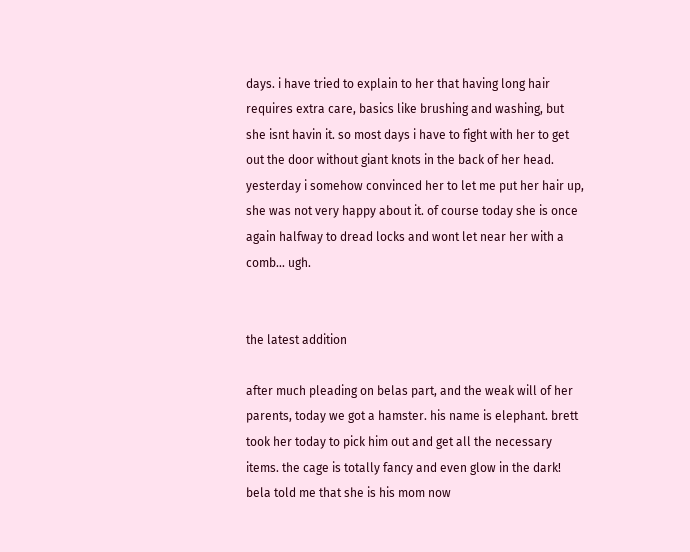days. i have tried to explain to her that having long hair requires extra care, basics like brushing and washing, but she isnt havin it. so most days i have to fight with her to get out the door without giant knots in the back of her head. yesterday i somehow convinced her to let me put her hair up, she was not very happy about it. of course today she is once again halfway to dread locks and wont let near her with a comb... ugh.


the latest addition

after much pleading on belas part, and the weak will of her parents, today we got a hamster. his name is elephant. brett took her today to pick him out and get all the necessary items. the cage is totally fancy and even glow in the dark! bela told me that she is his mom now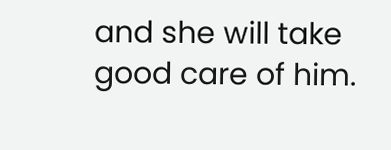and she will take good care of him.